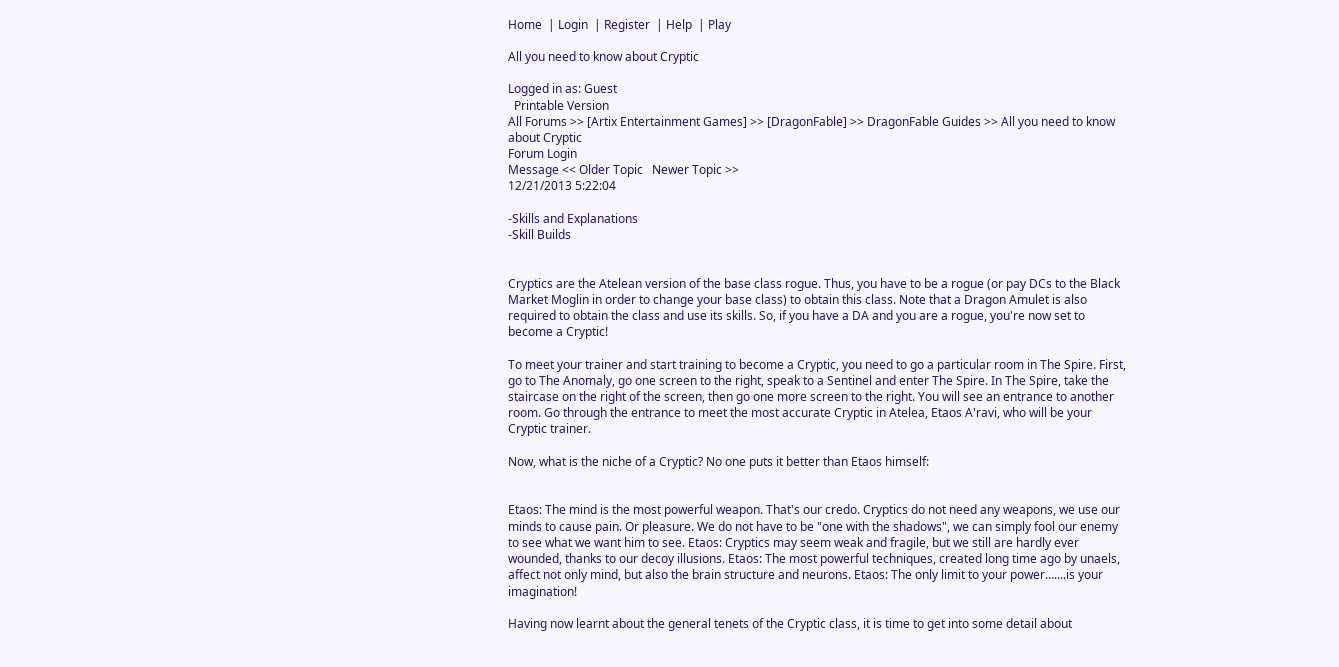Home  | Login  | Register  | Help  | Play

All you need to know about Cryptic

Logged in as: Guest
  Printable Version
All Forums >> [Artix Entertainment Games] >> [DragonFable] >> DragonFable Guides >> All you need to know about Cryptic
Forum Login
Message << Older Topic   Newer Topic >>
12/21/2013 5:22:04

-Skills and Explanations
-Skill Builds


Cryptics are the Atelean version of the base class rogue. Thus, you have to be a rogue (or pay DCs to the Black Market Moglin in order to change your base class) to obtain this class. Note that a Dragon Amulet is also required to obtain the class and use its skills. So, if you have a DA and you are a rogue, you're now set to become a Cryptic!

To meet your trainer and start training to become a Cryptic, you need to go a particular room in The Spire. First, go to The Anomaly, go one screen to the right, speak to a Sentinel and enter The Spire. In The Spire, take the staircase on the right of the screen, then go one more screen to the right. You will see an entrance to another room. Go through the entrance to meet the most accurate Cryptic in Atelea, Etaos A'ravi, who will be your Cryptic trainer.

Now, what is the niche of a Cryptic? No one puts it better than Etaos himself:


Etaos: The mind is the most powerful weapon. That's our credo. Cryptics do not need any weapons, we use our minds to cause pain. Or pleasure. We do not have to be "one with the shadows", we can simply fool our enemy to see what we want him to see. Etaos: Cryptics may seem weak and fragile, but we still are hardly ever wounded, thanks to our decoy illusions. Etaos: The most powerful techniques, created long time ago by unaels, affect not only mind, but also the brain structure and neurons. Etaos: The only limit to your power.......is your imagination!

Having now learnt about the general tenets of the Cryptic class, it is time to get into some detail about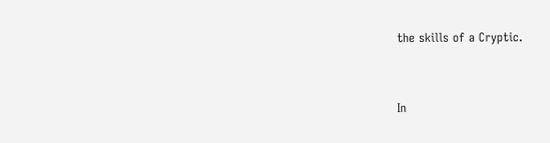the skills of a Cryptic.


In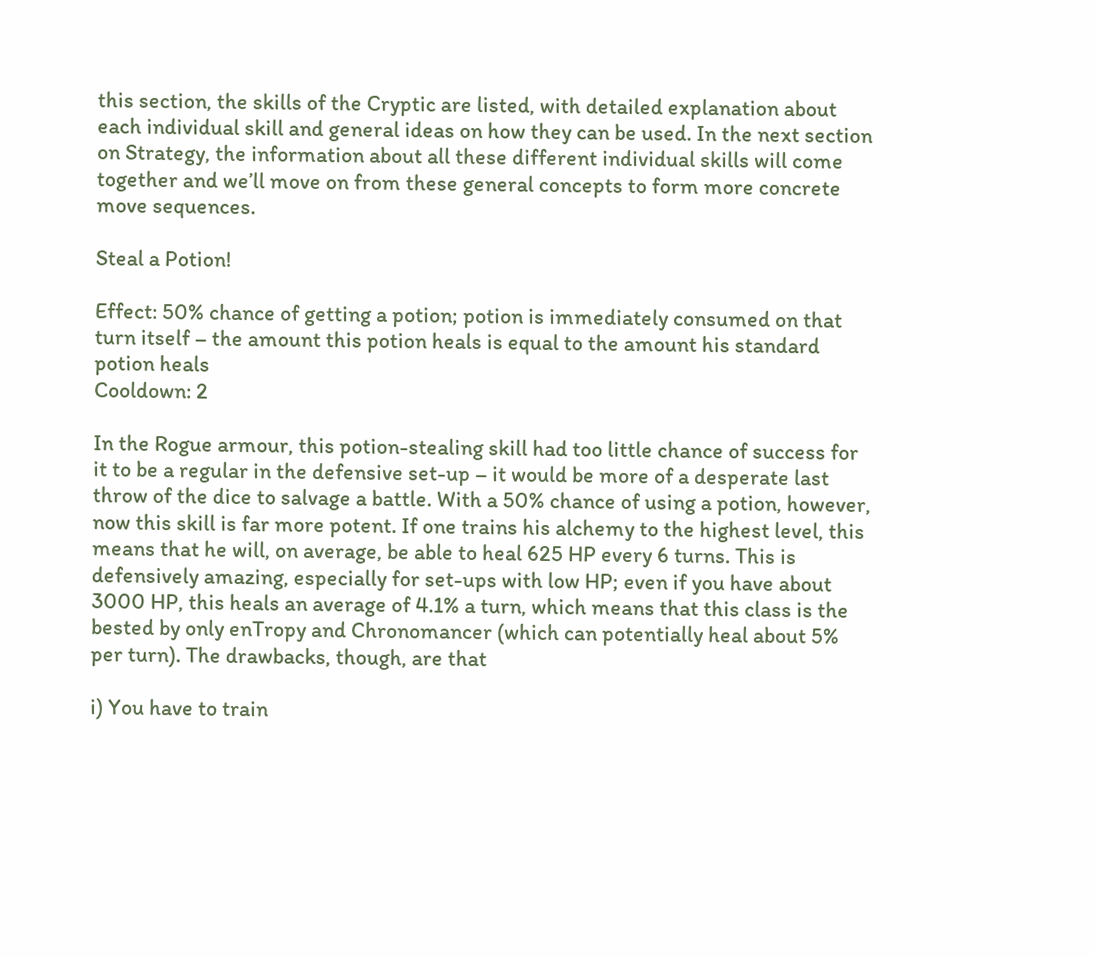this section, the skills of the Cryptic are listed, with detailed explanation about each individual skill and general ideas on how they can be used. In the next section on Strategy, the information about all these different individual skills will come together and we’ll move on from these general concepts to form more concrete move sequences.

Steal a Potion!

Effect: 50% chance of getting a potion; potion is immediately consumed on that turn itself – the amount this potion heals is equal to the amount his standard potion heals
Cooldown: 2

In the Rogue armour, this potion-stealing skill had too little chance of success for it to be a regular in the defensive set-up – it would be more of a desperate last throw of the dice to salvage a battle. With a 50% chance of using a potion, however, now this skill is far more potent. If one trains his alchemy to the highest level, this means that he will, on average, be able to heal 625 HP every 6 turns. This is defensively amazing, especially for set-ups with low HP; even if you have about 3000 HP, this heals an average of 4.1% a turn, which means that this class is the bested by only enTropy and Chronomancer (which can potentially heal about 5% per turn). The drawbacks, though, are that

i) You have to train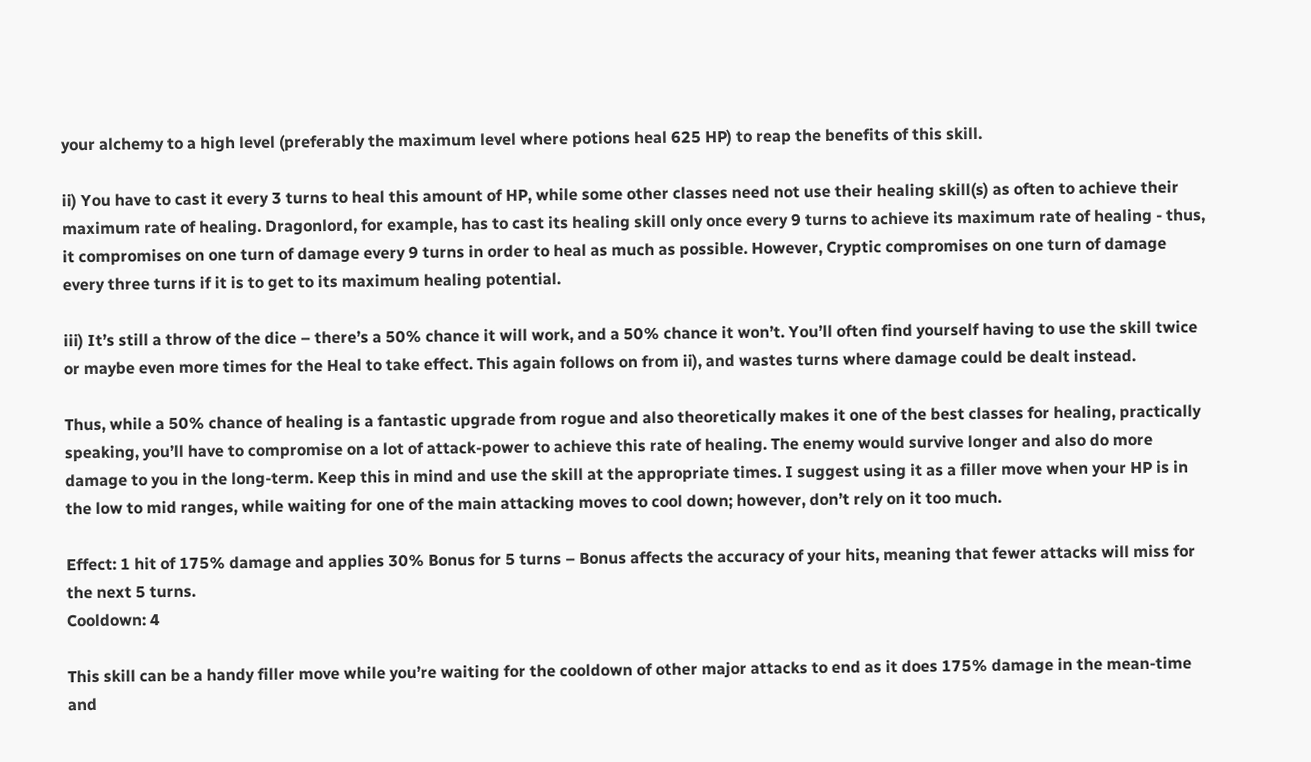your alchemy to a high level (preferably the maximum level where potions heal 625 HP) to reap the benefits of this skill.

ii) You have to cast it every 3 turns to heal this amount of HP, while some other classes need not use their healing skill(s) as often to achieve their maximum rate of healing. Dragonlord, for example, has to cast its healing skill only once every 9 turns to achieve its maximum rate of healing - thus, it compromises on one turn of damage every 9 turns in order to heal as much as possible. However, Cryptic compromises on one turn of damage every three turns if it is to get to its maximum healing potential.

iii) It’s still a throw of the dice – there’s a 50% chance it will work, and a 50% chance it won’t. You’ll often find yourself having to use the skill twice or maybe even more times for the Heal to take effect. This again follows on from ii), and wastes turns where damage could be dealt instead.

Thus, while a 50% chance of healing is a fantastic upgrade from rogue and also theoretically makes it one of the best classes for healing, practically speaking, you’ll have to compromise on a lot of attack-power to achieve this rate of healing. The enemy would survive longer and also do more damage to you in the long-term. Keep this in mind and use the skill at the appropriate times. I suggest using it as a filler move when your HP is in the low to mid ranges, while waiting for one of the main attacking moves to cool down; however, don’t rely on it too much.

Effect: 1 hit of 175% damage and applies 30% Bonus for 5 turns – Bonus affects the accuracy of your hits, meaning that fewer attacks will miss for the next 5 turns.
Cooldown: 4

This skill can be a handy filler move while you’re waiting for the cooldown of other major attacks to end as it does 175% damage in the mean-time and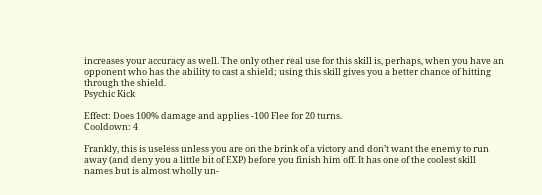increases your accuracy as well. The only other real use for this skill is, perhaps, when you have an opponent who has the ability to cast a shield; using this skill gives you a better chance of hitting through the shield.
Psychic Kick

Effect: Does 100% damage and applies -100 Flee for 20 turns.
Cooldown: 4

Frankly, this is useless unless you are on the brink of a victory and don’t want the enemy to run away (and deny you a little bit of EXP) before you finish him off. It has one of the coolest skill names but is almost wholly un-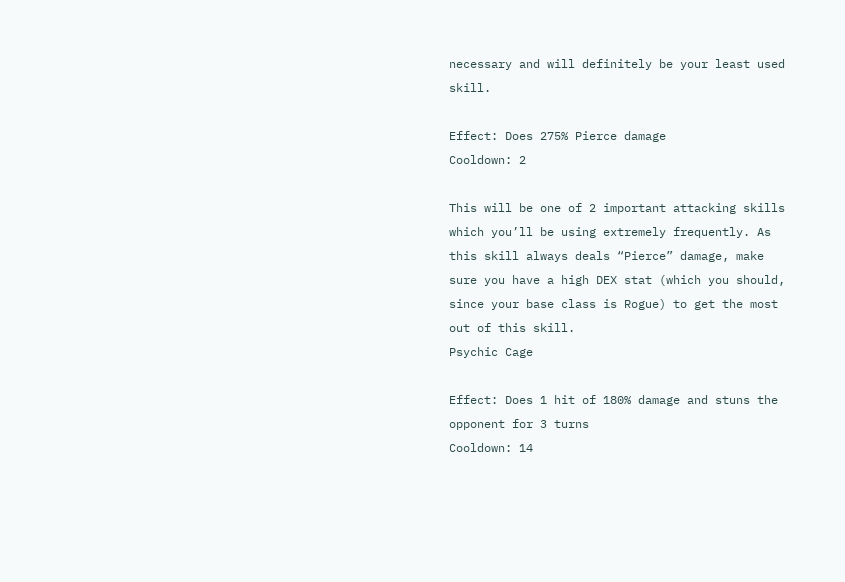necessary and will definitely be your least used skill.

Effect: Does 275% Pierce damage
Cooldown: 2

This will be one of 2 important attacking skills which you’ll be using extremely frequently. As this skill always deals “Pierce” damage, make sure you have a high DEX stat (which you should, since your base class is Rogue) to get the most out of this skill.
Psychic Cage

Effect: Does 1 hit of 180% damage and stuns the opponent for 3 turns
Cooldown: 14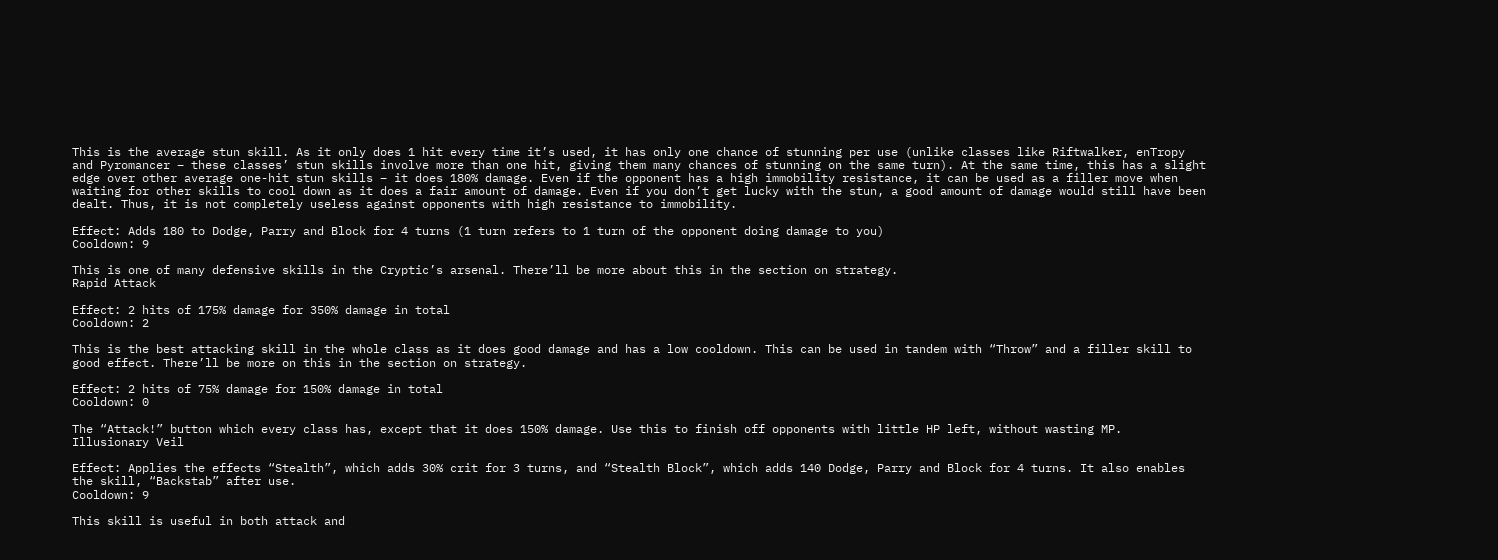This is the average stun skill. As it only does 1 hit every time it’s used, it has only one chance of stunning per use (unlike classes like Riftwalker, enTropy and Pyromancer – these classes’ stun skills involve more than one hit, giving them many chances of stunning on the same turn). At the same time, this has a slight edge over other average one-hit stun skills – it does 180% damage. Even if the opponent has a high immobility resistance, it can be used as a filler move when waiting for other skills to cool down as it does a fair amount of damage. Even if you don’t get lucky with the stun, a good amount of damage would still have been dealt. Thus, it is not completely useless against opponents with high resistance to immobility.

Effect: Adds 180 to Dodge, Parry and Block for 4 turns (1 turn refers to 1 turn of the opponent doing damage to you)
Cooldown: 9

This is one of many defensive skills in the Cryptic’s arsenal. There’ll be more about this in the section on strategy.
Rapid Attack

Effect: 2 hits of 175% damage for 350% damage in total
Cooldown: 2

This is the best attacking skill in the whole class as it does good damage and has a low cooldown. This can be used in tandem with “Throw” and a filler skill to good effect. There’ll be more on this in the section on strategy.

Effect: 2 hits of 75% damage for 150% damage in total
Cooldown: 0

The “Attack!” button which every class has, except that it does 150% damage. Use this to finish off opponents with little HP left, without wasting MP.
Illusionary Veil

Effect: Applies the effects “Stealth”, which adds 30% crit for 3 turns, and “Stealth Block”, which adds 140 Dodge, Parry and Block for 4 turns. It also enables the skill, “Backstab” after use.
Cooldown: 9

This skill is useful in both attack and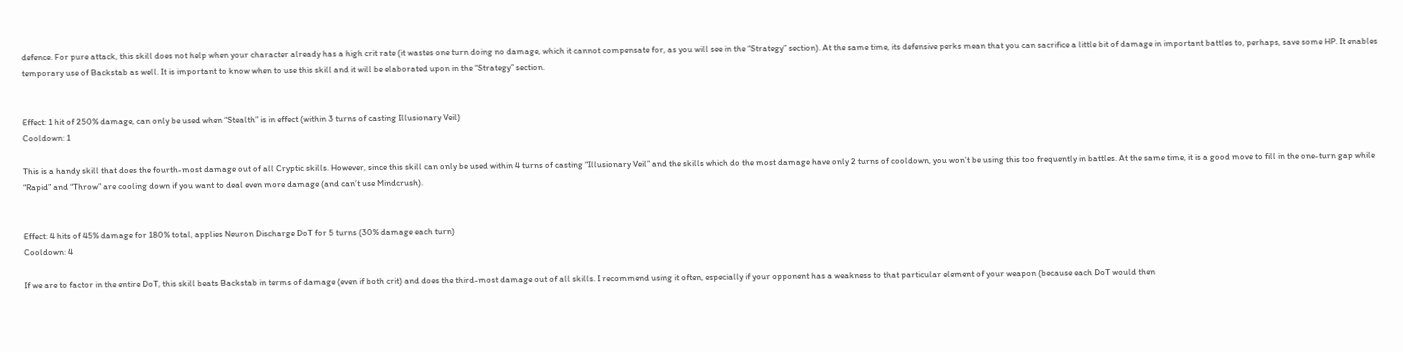defence. For pure attack, this skill does not help when your character already has a high crit rate (it wastes one turn doing no damage, which it cannot compensate for, as you will see in the “Strategy” section). At the same time, its defensive perks mean that you can sacrifice a little bit of damage in important battles to, perhaps, save some HP. It enables temporary use of Backstab as well. It is important to know when to use this skill and it will be elaborated upon in the “Strategy” section.


Effect: 1 hit of 250% damage, can only be used when “Stealth” is in effect (within 3 turns of casting Illusionary Veil)
Cooldown: 1

This is a handy skill that does the fourth-most damage out of all Cryptic skills. However, since this skill can only be used within 4 turns of casting “Illusionary Veil” and the skills which do the most damage have only 2 turns of cooldown, you won’t be using this too frequently in battles. At the same time, it is a good move to fill in the one-turn gap while “Rapid” and “Throw” are cooling down if you want to deal even more damage (and can’t use Mindcrush).


Effect: 4 hits of 45% damage for 180% total, applies Neuron Discharge DoT for 5 turns (30% damage each turn)
Cooldown: 4

If we are to factor in the entire DoT, this skill beats Backstab in terms of damage (even if both crit) and does the third-most damage out of all skills. I recommend using it often, especially if your opponent has a weakness to that particular element of your weapon (because each DoT would then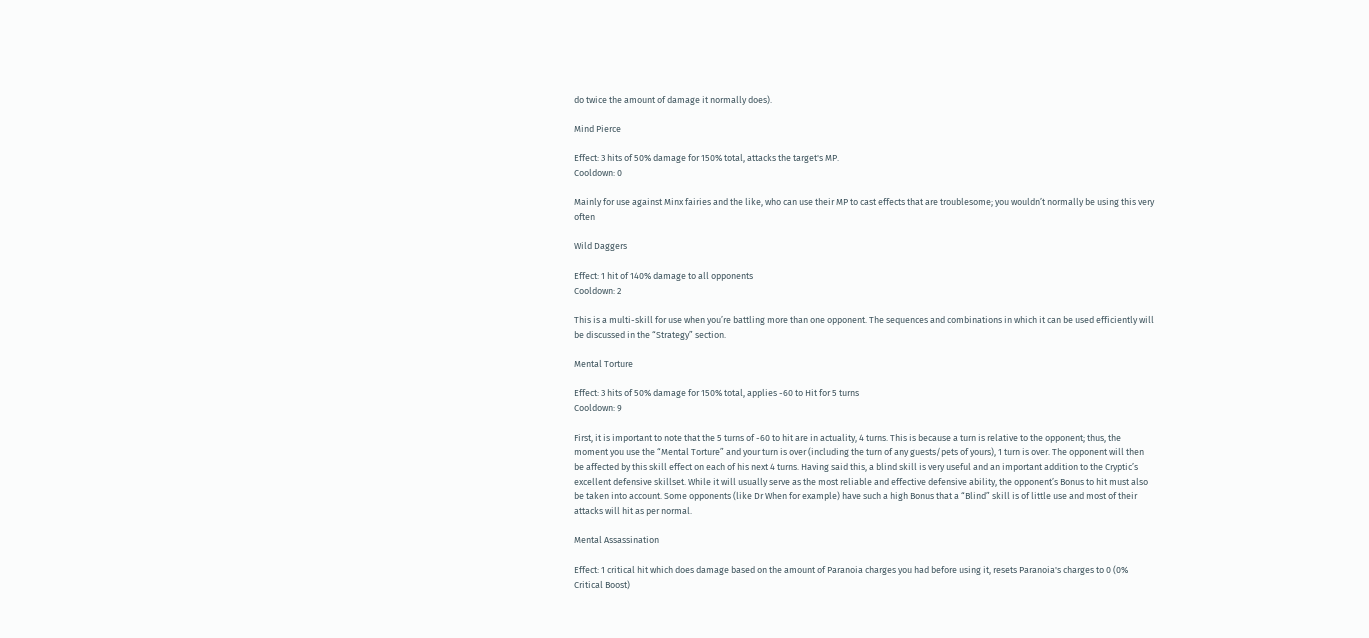do twice the amount of damage it normally does).

Mind Pierce

Effect: 3 hits of 50% damage for 150% total, attacks the target's MP.
Cooldown: 0

Mainly for use against Minx fairies and the like, who can use their MP to cast effects that are troublesome; you wouldn’t normally be using this very often

Wild Daggers

Effect: 1 hit of 140% damage to all opponents
Cooldown: 2

This is a multi-skill for use when you’re battling more than one opponent. The sequences and combinations in which it can be used efficiently will be discussed in the “Strategy” section.

Mental Torture

Effect: 3 hits of 50% damage for 150% total, applies -60 to Hit for 5 turns
Cooldown: 9

First, it is important to note that the 5 turns of -60 to hit are in actuality, 4 turns. This is because a turn is relative to the opponent; thus, the moment you use the “Mental Torture” and your turn is over (including the turn of any guests/pets of yours), 1 turn is over. The opponent will then be affected by this skill effect on each of his next 4 turns. Having said this, a blind skill is very useful and an important addition to the Cryptic’s excellent defensive skillset. While it will usually serve as the most reliable and effective defensive ability, the opponent’s Bonus to hit must also be taken into account. Some opponents (like Dr When for example) have such a high Bonus that a “Blind” skill is of little use and most of their attacks will hit as per normal.

Mental Assassination

Effect: 1 critical hit which does damage based on the amount of Paranoia charges you had before using it, resets Paranoia's charges to 0 (0% Critical Boost)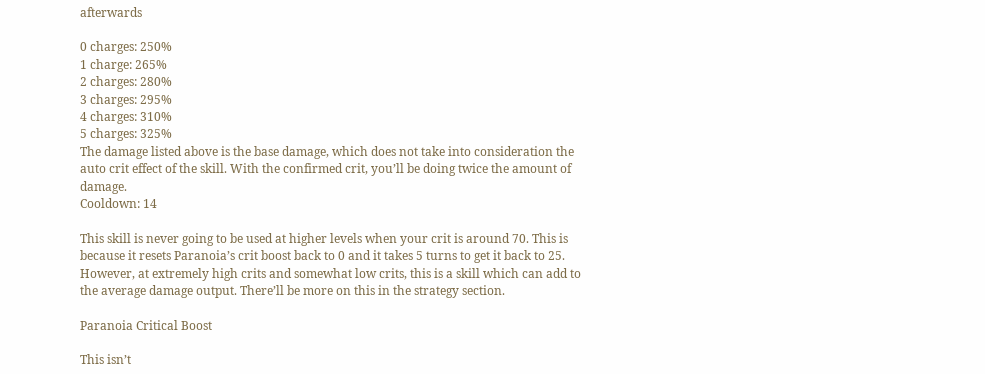afterwards

0 charges: 250%
1 charge: 265%
2 charges: 280%
3 charges: 295%
4 charges: 310%
5 charges: 325%
The damage listed above is the base damage, which does not take into consideration the auto crit effect of the skill. With the confirmed crit, you’ll be doing twice the amount of damage.
Cooldown: 14

This skill is never going to be used at higher levels when your crit is around 70. This is because it resets Paranoia’s crit boost back to 0 and it takes 5 turns to get it back to 25. However, at extremely high crits and somewhat low crits, this is a skill which can add to the average damage output. There’ll be more on this in the strategy section.

Paranoia Critical Boost

This isn’t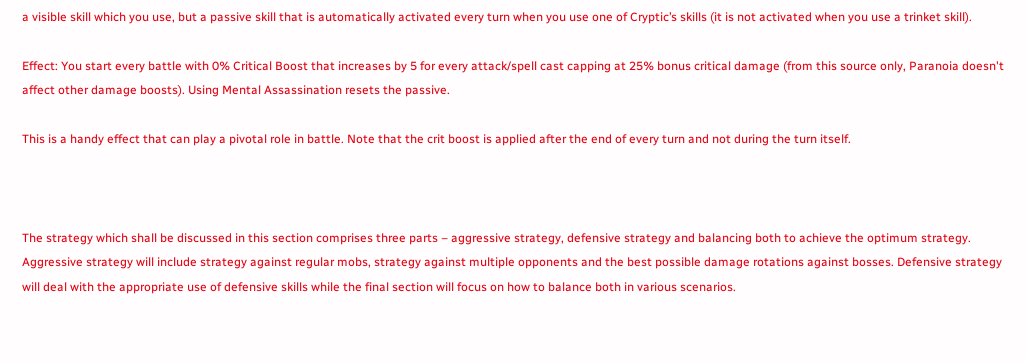a visible skill which you use, but a passive skill that is automatically activated every turn when you use one of Cryptic’s skills (it is not activated when you use a trinket skill).

Effect: You start every battle with 0% Critical Boost that increases by 5 for every attack/spell cast capping at 25% bonus critical damage (from this source only, Paranoia doesn't affect other damage boosts). Using Mental Assassination resets the passive.

This is a handy effect that can play a pivotal role in battle. Note that the crit boost is applied after the end of every turn and not during the turn itself.



The strategy which shall be discussed in this section comprises three parts – aggressive strategy, defensive strategy and balancing both to achieve the optimum strategy. Aggressive strategy will include strategy against regular mobs, strategy against multiple opponents and the best possible damage rotations against bosses. Defensive strategy will deal with the appropriate use of defensive skills while the final section will focus on how to balance both in various scenarios.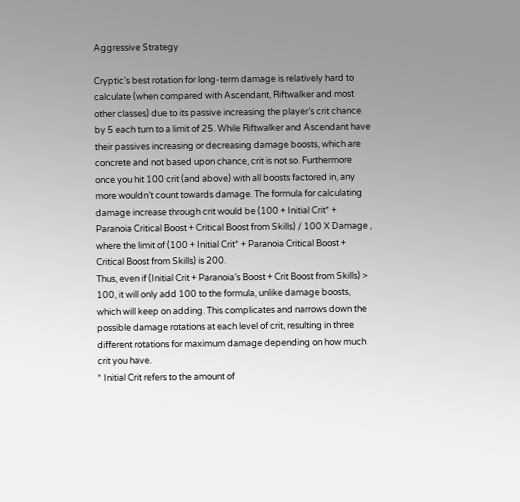Aggressive Strategy

Cryptic’s best rotation for long-term damage is relatively hard to calculate (when compared with Ascendant, Riftwalker and most other classes) due to its passive increasing the player’s crit chance by 5 each turn to a limit of 25. While Riftwalker and Ascendant have their passives increasing or decreasing damage boosts, which are concrete and not based upon chance, crit is not so. Furthermore once you hit 100 crit (and above) with all boosts factored in, any more wouldn’t count towards damage. The formula for calculating damage increase through crit would be (100 + Initial Crit* + Paranoia Critical Boost + Critical Boost from Skills) / 100 X Damage , where the limit of (100 + Initial Crit* + Paranoia Critical Boost + Critical Boost from Skills) is 200.
Thus, even if (Initial Crit + Paranoia’s Boost + Crit Boost from Skills) > 100, it will only add 100 to the formula, unlike damage boosts, which will keep on adding. This complicates and narrows down the possible damage rotations at each level of crit, resulting in three different rotations for maximum damage depending on how much crit you have.
* Initial Crit refers to the amount of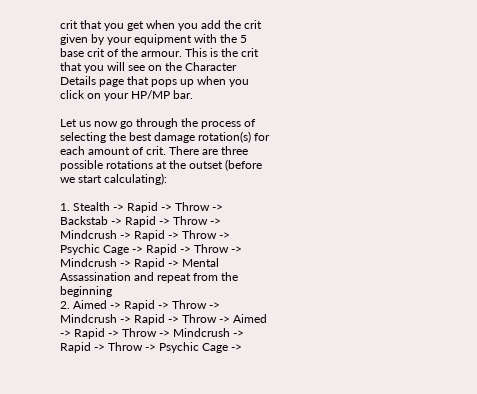crit that you get when you add the crit given by your equipment with the 5 base crit of the armour. This is the crit that you will see on the Character Details page that pops up when you click on your HP/MP bar.

Let us now go through the process of selecting the best damage rotation(s) for each amount of crit. There are three possible rotations at the outset (before we start calculating):

1. Stealth -> Rapid -> Throw -> Backstab -> Rapid -> Throw -> Mindcrush -> Rapid -> Throw -> Psychic Cage -> Rapid -> Throw -> Mindcrush -> Rapid -> Mental Assassination and repeat from the beginning
2. Aimed -> Rapid -> Throw -> Mindcrush -> Rapid -> Throw -> Aimed -> Rapid -> Throw -> Mindcrush -> Rapid -> Throw -> Psychic Cage ->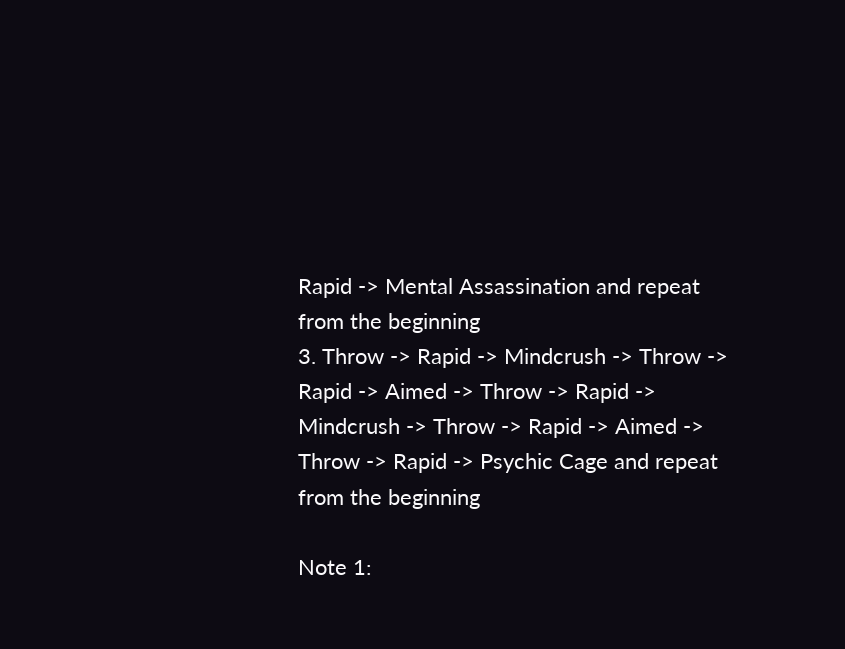Rapid -> Mental Assassination and repeat from the beginning
3. Throw -> Rapid -> Mindcrush -> Throw -> Rapid -> Aimed -> Throw -> Rapid -> Mindcrush -> Throw -> Rapid -> Aimed -> Throw -> Rapid -> Psychic Cage and repeat from the beginning

Note 1: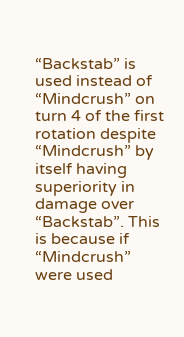“Backstab” is used instead of “Mindcrush” on turn 4 of the first rotation despite “Mindcrush” by itself having superiority in damage over “Backstab”. This is because if “Mindcrush” were used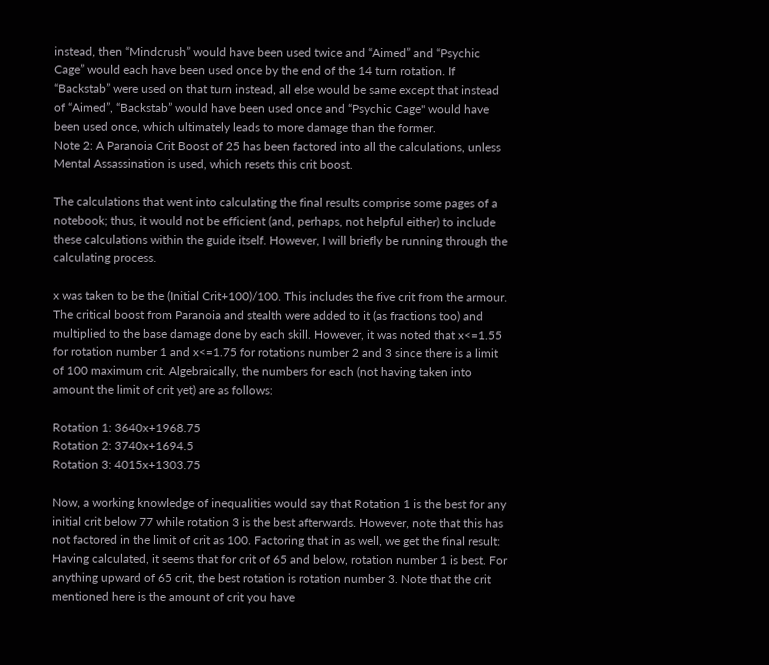instead, then “Mindcrush” would have been used twice and “Aimed” and “Psychic Cage” would each have been used once by the end of the 14 turn rotation. If “Backstab” were used on that turn instead, all else would be same except that instead of “Aimed”, “Backstab” would have been used once and “Psychic Cage" would have been used once, which ultimately leads to more damage than the former.
Note 2: A Paranoia Crit Boost of 25 has been factored into all the calculations, unless Mental Assassination is used, which resets this crit boost.

The calculations that went into calculating the final results comprise some pages of a notebook; thus, it would not be efficient (and, perhaps, not helpful either) to include these calculations within the guide itself. However, I will briefly be running through the calculating process.

x was taken to be the (Initial Crit+100)/100. This includes the five crit from the armour. The critical boost from Paranoia and stealth were added to it (as fractions too) and multiplied to the base damage done by each skill. However, it was noted that x<=1.55 for rotation number 1 and x<=1.75 for rotations number 2 and 3 since there is a limit of 100 maximum crit. Algebraically, the numbers for each (not having taken into amount the limit of crit yet) are as follows:

Rotation 1: 3640x+1968.75
Rotation 2: 3740x+1694.5
Rotation 3: 4015x+1303.75

Now, a working knowledge of inequalities would say that Rotation 1 is the best for any initial crit below 77 while rotation 3 is the best afterwards. However, note that this has not factored in the limit of crit as 100. Factoring that in as well, we get the final result:
Having calculated, it seems that for crit of 65 and below, rotation number 1 is best. For anything upward of 65 crit, the best rotation is rotation number 3. Note that the crit mentioned here is the amount of crit you have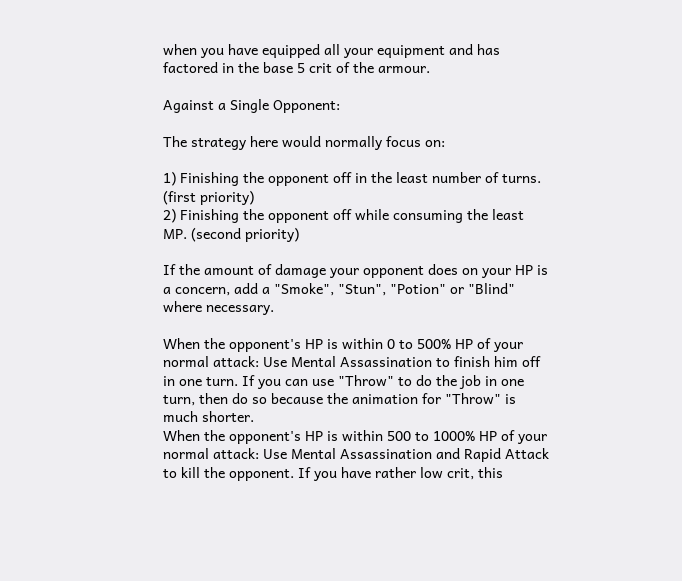when you have equipped all your equipment and has factored in the base 5 crit of the armour.

Against a Single Opponent:

The strategy here would normally focus on:

1) Finishing the opponent off in the least number of turns. (first priority)
2) Finishing the opponent off while consuming the least MP. (second priority)

If the amount of damage your opponent does on your HP is a concern, add a "Smoke", "Stun", "Potion" or "Blind" where necessary.

When the opponent's HP is within 0 to 500% HP of your normal attack: Use Mental Assassination to finish him off in one turn. If you can use "Throw" to do the job in one turn, then do so because the animation for "Throw" is much shorter.
When the opponent's HP is within 500 to 1000% HP of your normal attack: Use Mental Assassination and Rapid Attack to kill the opponent. If you have rather low crit, this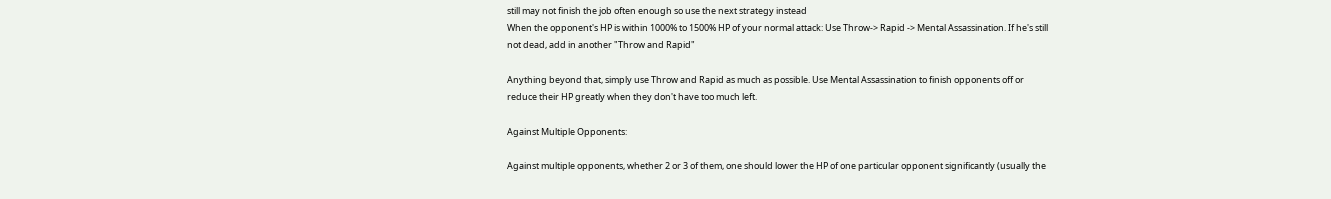still may not finish the job often enough so use the next strategy instead
When the opponent's HP is within 1000% to 1500% HP of your normal attack: Use Throw-> Rapid -> Mental Assassination. If he's still not dead, add in another "Throw and Rapid"

Anything beyond that, simply use Throw and Rapid as much as possible. Use Mental Assassination to finish opponents off or reduce their HP greatly when they don't have too much left.

Against Multiple Opponents:

Against multiple opponents, whether 2 or 3 of them, one should lower the HP of one particular opponent significantly (usually the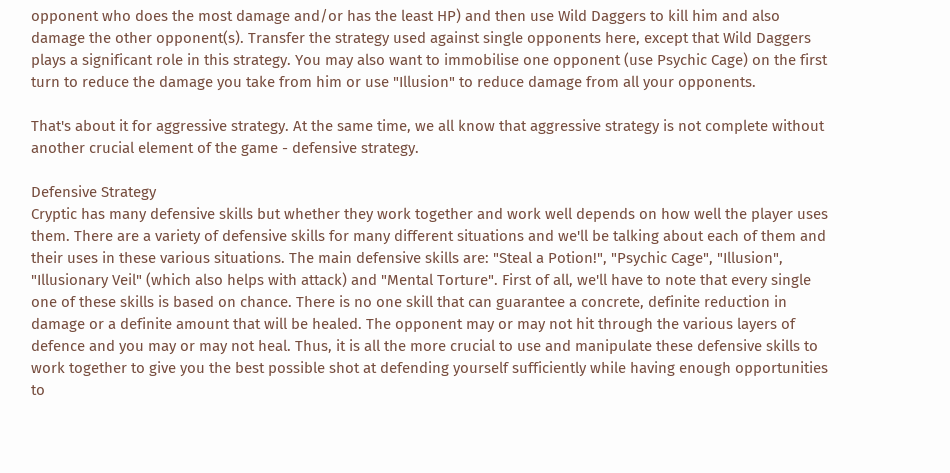opponent who does the most damage and/or has the least HP) and then use Wild Daggers to kill him and also damage the other opponent(s). Transfer the strategy used against single opponents here, except that Wild Daggers plays a significant role in this strategy. You may also want to immobilise one opponent (use Psychic Cage) on the first turn to reduce the damage you take from him or use "Illusion" to reduce damage from all your opponents.

That's about it for aggressive strategy. At the same time, we all know that aggressive strategy is not complete without another crucial element of the game - defensive strategy.

Defensive Strategy
Cryptic has many defensive skills but whether they work together and work well depends on how well the player uses them. There are a variety of defensive skills for many different situations and we'll be talking about each of them and their uses in these various situations. The main defensive skills are: "Steal a Potion!", "Psychic Cage", "Illusion", "Illusionary Veil" (which also helps with attack) and "Mental Torture". First of all, we'll have to note that every single one of these skills is based on chance. There is no one skill that can guarantee a concrete, definite reduction in damage or a definite amount that will be healed. The opponent may or may not hit through the various layers of defence and you may or may not heal. Thus, it is all the more crucial to use and manipulate these defensive skills to work together to give you the best possible shot at defending yourself sufficiently while having enough opportunities to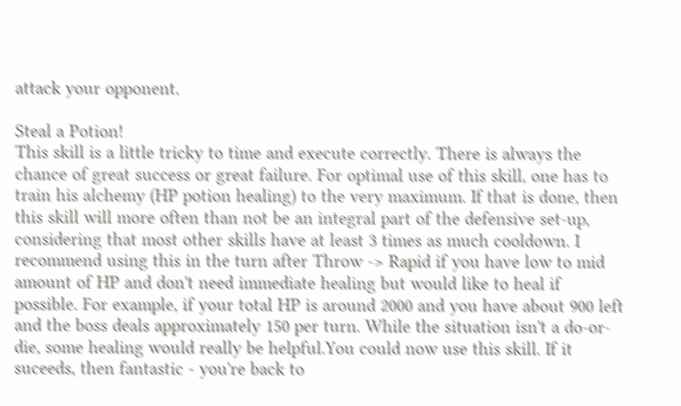attack your opponent.

Steal a Potion!
This skill is a little tricky to time and execute correctly. There is always the chance of great success or great failure. For optimal use of this skill, one has to train his alchemy (HP potion healing) to the very maximum. If that is done, then this skill will more often than not be an integral part of the defensive set-up, considering that most other skills have at least 3 times as much cooldown. I recommend using this in the turn after Throw -> Rapid if you have low to mid amount of HP and don't need immediate healing but would like to heal if possible. For example, if your total HP is around 2000 and you have about 900 left and the boss deals approximately 150 per turn. While the situation isn't a do-or-die, some healing would really be helpful.You could now use this skill. If it suceeds, then fantastic - you're back to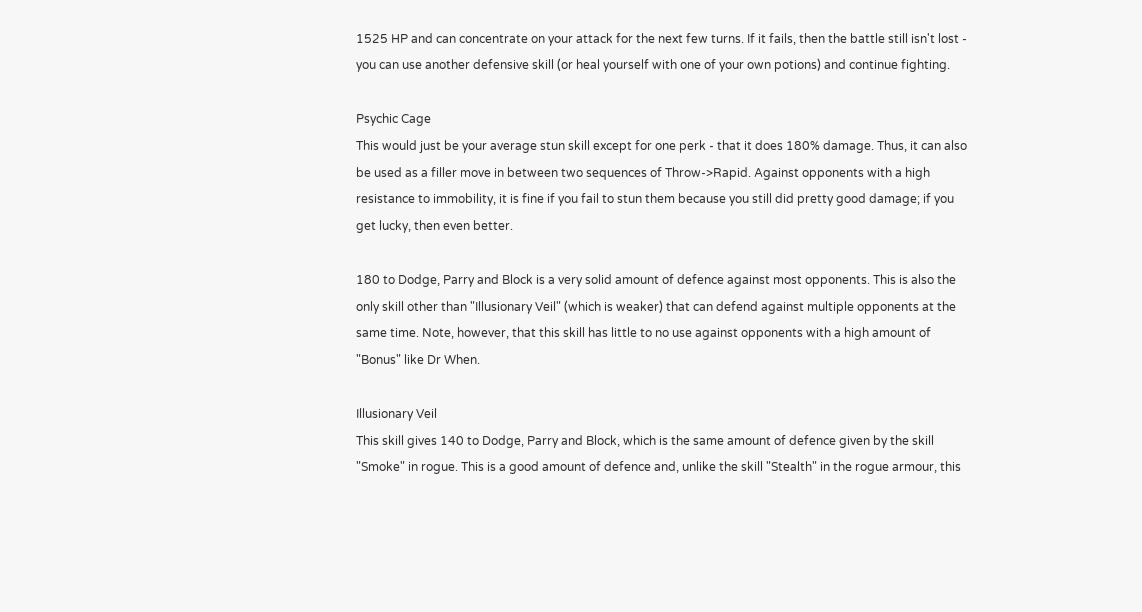1525 HP and can concentrate on your attack for the next few turns. If it fails, then the battle still isn't lost - you can use another defensive skill (or heal yourself with one of your own potions) and continue fighting.

Psychic Cage
This would just be your average stun skill except for one perk - that it does 180% damage. Thus, it can also be used as a filler move in between two sequences of Throw->Rapid. Against opponents with a high resistance to immobility, it is fine if you fail to stun them because you still did pretty good damage; if you get lucky, then even better.

180 to Dodge, Parry and Block is a very solid amount of defence against most opponents. This is also the only skill other than "Illusionary Veil" (which is weaker) that can defend against multiple opponents at the same time. Note, however, that this skill has little to no use against opponents with a high amount of "Bonus" like Dr When.

Illusionary Veil
This skill gives 140 to Dodge, Parry and Block, which is the same amount of defence given by the skill "Smoke" in rogue. This is a good amount of defence and, unlike the skill "Stealth" in the rogue armour, this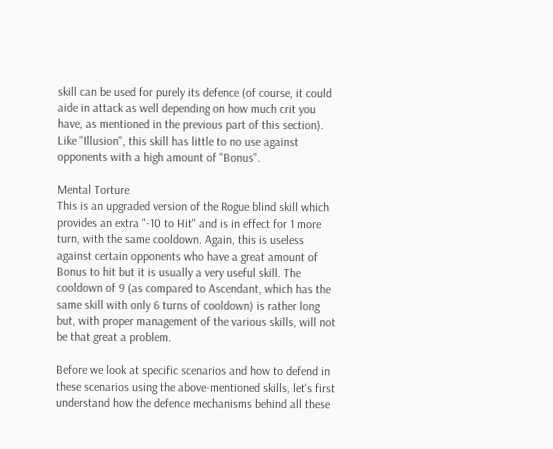skill can be used for purely its defence (of course, it could aide in attack as well depending on how much crit you have, as mentioned in the previous part of this section). Like "Illusion", this skill has little to no use against opponents with a high amount of "Bonus".

Mental Torture
This is an upgraded version of the Rogue blind skill which provides an extra "-10 to Hit" and is in effect for 1 more turn, with the same cooldown. Again, this is useless against certain opponents who have a great amount of Bonus to hit but it is usually a very useful skill. The cooldown of 9 (as compared to Ascendant, which has the same skill with only 6 turns of cooldown) is rather long but, with proper management of the various skills, will not be that great a problem.

Before we look at specific scenarios and how to defend in these scenarios using the above-mentioned skills, let's first understand how the defence mechanisms behind all these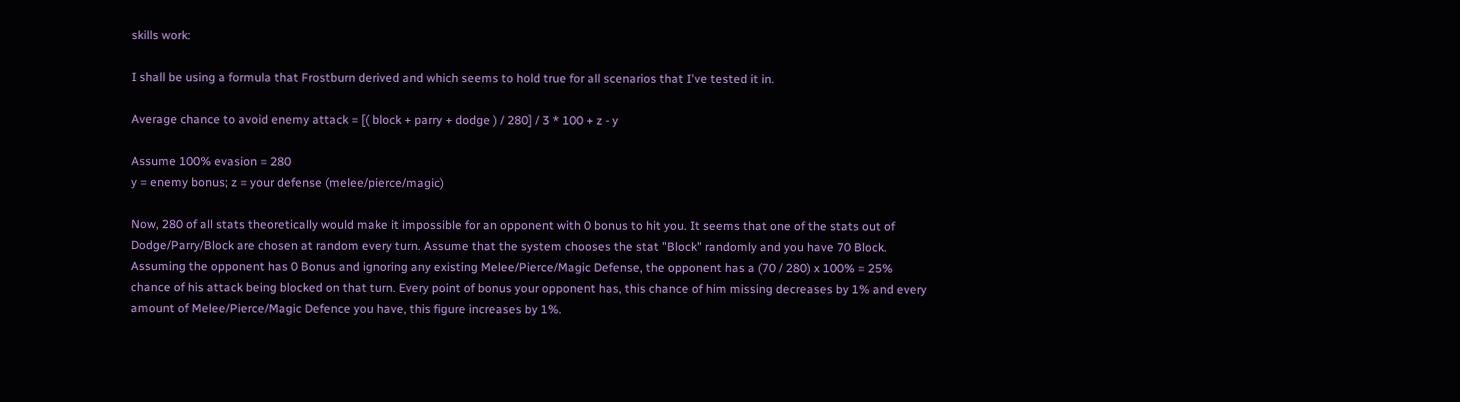skills work:

I shall be using a formula that Frostburn derived and which seems to hold true for all scenarios that I've tested it in.

Average chance to avoid enemy attack = [( block + parry + dodge ) / 280] / 3 * 100 + z - y

Assume 100% evasion = 280
y = enemy bonus; z = your defense (melee/pierce/magic)

Now, 280 of all stats theoretically would make it impossible for an opponent with 0 bonus to hit you. It seems that one of the stats out of Dodge/Parry/Block are chosen at random every turn. Assume that the system chooses the stat "Block" randomly and you have 70 Block. Assuming the opponent has 0 Bonus and ignoring any existing Melee/Pierce/Magic Defense, the opponent has a (70 / 280) x 100% = 25% chance of his attack being blocked on that turn. Every point of bonus your opponent has, this chance of him missing decreases by 1% and every amount of Melee/Pierce/Magic Defence you have, this figure increases by 1%.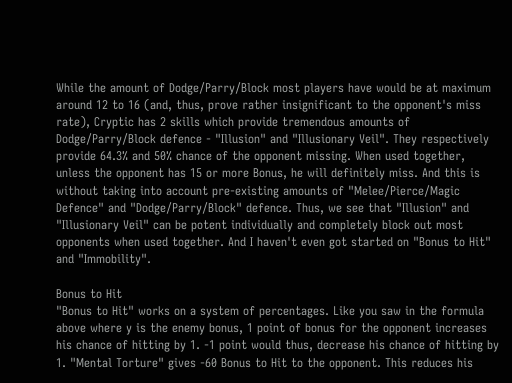While the amount of Dodge/Parry/Block most players have would be at maximum around 12 to 16 (and, thus, prove rather insignificant to the opponent's miss rate), Cryptic has 2 skills which provide tremendous amounts of Dodge/Parry/Block defence - "Illusion" and "Illusionary Veil". They respectively provide 64.3% and 50% chance of the opponent missing. When used together, unless the opponent has 15 or more Bonus, he will definitely miss. And this is without taking into account pre-existing amounts of "Melee/Pierce/Magic Defence" and "Dodge/Parry/Block" defence. Thus, we see that "Illusion" and "Illusionary Veil" can be potent individually and completely block out most opponents when used together. And I haven't even got started on "Bonus to Hit" and "Immobility".

Bonus to Hit
"Bonus to Hit" works on a system of percentages. Like you saw in the formula above where y is the enemy bonus, 1 point of bonus for the opponent increases his chance of hitting by 1. -1 point would thus, decrease his chance of hitting by 1. "Mental Torture" gives -60 Bonus to Hit to the opponent. This reduces his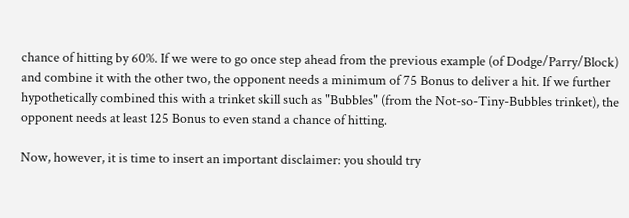chance of hitting by 60%. If we were to go once step ahead from the previous example (of Dodge/Parry/Block) and combine it with the other two, the opponent needs a minimum of 75 Bonus to deliver a hit. If we further hypothetically combined this with a trinket skill such as "Bubbles" (from the Not-so-Tiny-Bubbles trinket), the opponent needs at least 125 Bonus to even stand a chance of hitting.

Now, however, it is time to insert an important disclaimer: you should try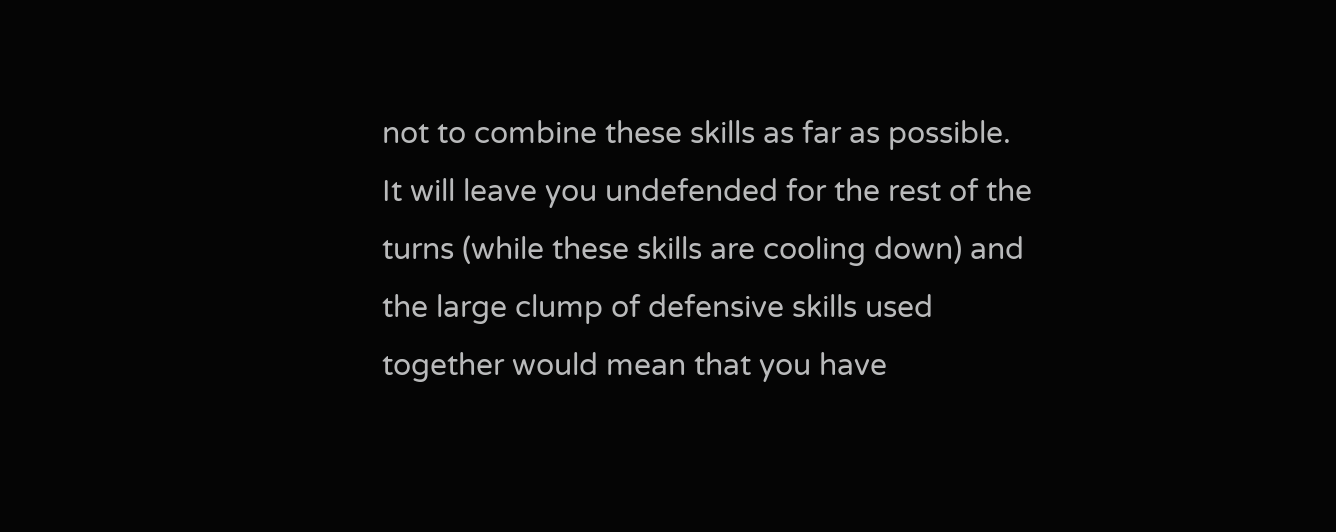not to combine these skills as far as possible. It will leave you undefended for the rest of the turns (while these skills are cooling down) and the large clump of defensive skills used together would mean that you have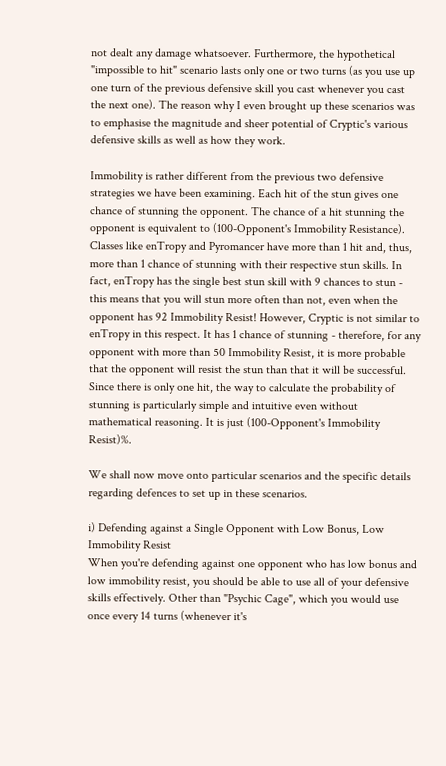not dealt any damage whatsoever. Furthermore, the hypothetical "impossible to hit" scenario lasts only one or two turns (as you use up one turn of the previous defensive skill you cast whenever you cast the next one). The reason why I even brought up these scenarios was to emphasise the magnitude and sheer potential of Cryptic's various defensive skills as well as how they work.

Immobility is rather different from the previous two defensive strategies we have been examining. Each hit of the stun gives one chance of stunning the opponent. The chance of a hit stunning the opponent is equivalent to (100-Opponent's Immobility Resistance). Classes like enTropy and Pyromancer have more than 1 hit and, thus, more than 1 chance of stunning with their respective stun skills. In fact, enTropy has the single best stun skill with 9 chances to stun - this means that you will stun more often than not, even when the opponent has 92 Immobility Resist! However, Cryptic is not similar to enTropy in this respect. It has 1 chance of stunning - therefore, for any opponent with more than 50 Immobility Resist, it is more probable that the opponent will resist the stun than that it will be successful. Since there is only one hit, the way to calculate the probability of stunning is particularly simple and intuitive even without mathematical reasoning. It is just (100-Opponent's Immobility Resist)%.

We shall now move onto particular scenarios and the specific details regarding defences to set up in these scenarios.

i) Defending against a Single Opponent with Low Bonus, Low Immobility Resist
When you're defending against one opponent who has low bonus and low immobility resist, you should be able to use all of your defensive skills effectively. Other than "Psychic Cage", which you would use once every 14 turns (whenever it's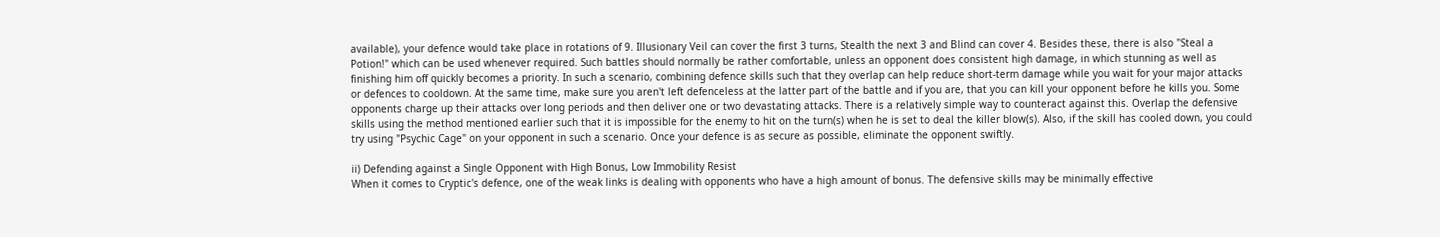available), your defence would take place in rotations of 9. Illusionary Veil can cover the first 3 turns, Stealth the next 3 and Blind can cover 4. Besides these, there is also "Steal a Potion!" which can be used whenever required. Such battles should normally be rather comfortable, unless an opponent does consistent high damage, in which stunning as well as finishing him off quickly becomes a priority. In such a scenario, combining defence skills such that they overlap can help reduce short-term damage while you wait for your major attacks or defences to cooldown. At the same time, make sure you aren't left defenceless at the latter part of the battle and if you are, that you can kill your opponent before he kills you. Some opponents charge up their attacks over long periods and then deliver one or two devastating attacks. There is a relatively simple way to counteract against this. Overlap the defensive skills using the method mentioned earlier such that it is impossible for the enemy to hit on the turn(s) when he is set to deal the killer blow(s). Also, if the skill has cooled down, you could try using "Psychic Cage" on your opponent in such a scenario. Once your defence is as secure as possible, eliminate the opponent swiftly.

ii) Defending against a Single Opponent with High Bonus, Low Immobility Resist
When it comes to Cryptic's defence, one of the weak links is dealing with opponents who have a high amount of bonus. The defensive skills may be minimally effective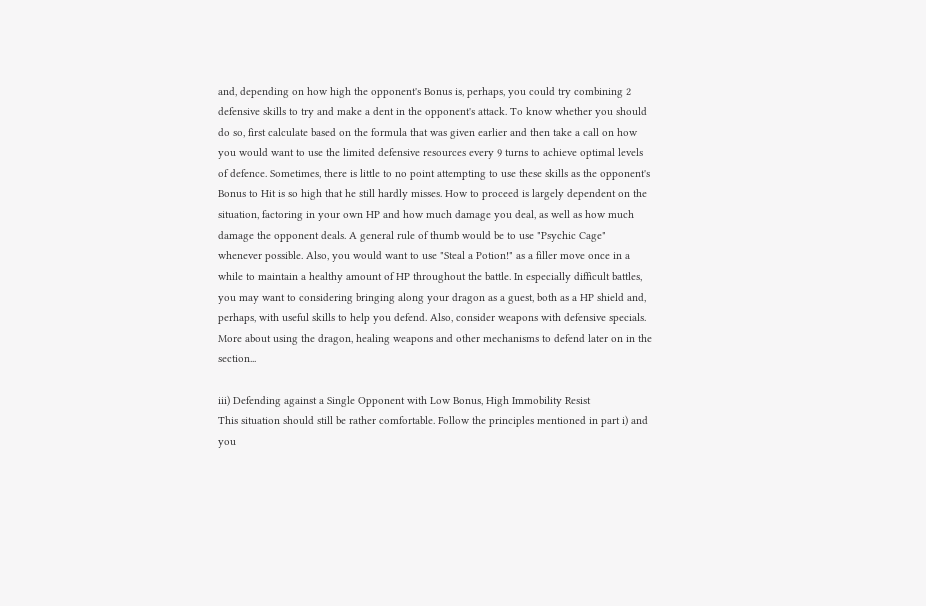and, depending on how high the opponent's Bonus is, perhaps, you could try combining 2 defensive skills to try and make a dent in the opponent's attack. To know whether you should do so, first calculate based on the formula that was given earlier and then take a call on how you would want to use the limited defensive resources every 9 turns to achieve optimal levels of defence. Sometimes, there is little to no point attempting to use these skills as the opponent's Bonus to Hit is so high that he still hardly misses. How to proceed is largely dependent on the situation, factoring in your own HP and how much damage you deal, as well as how much damage the opponent deals. A general rule of thumb would be to use "Psychic Cage" whenever possible. Also, you would want to use "Steal a Potion!" as a filler move once in a while to maintain a healthy amount of HP throughout the battle. In especially difficult battles, you may want to considering bringing along your dragon as a guest, both as a HP shield and, perhaps, with useful skills to help you defend. Also, consider weapons with defensive specials. More about using the dragon, healing weapons and other mechanisms to defend later on in the section...

iii) Defending against a Single Opponent with Low Bonus, High Immobility Resist
This situation should still be rather comfortable. Follow the principles mentioned in part i) and you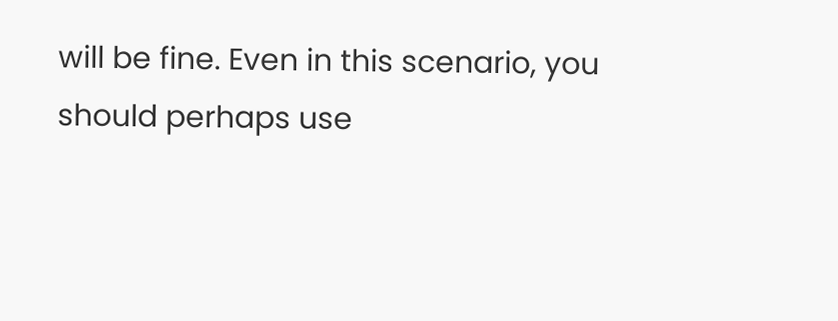will be fine. Even in this scenario, you should perhaps use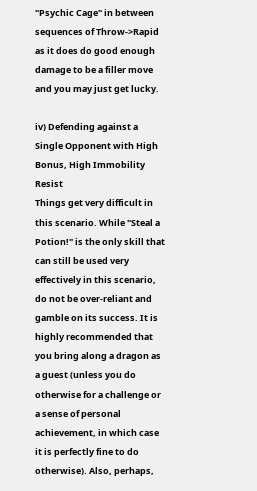"Psychic Cage" in between sequences of Throw->Rapid as it does do good enough damage to be a filler move and you may just get lucky.

iv) Defending against a Single Opponent with High Bonus, High Immobility Resist
Things get very difficult in this scenario. While "Steal a Potion!" is the only skill that can still be used very effectively in this scenario, do not be over-reliant and gamble on its success. It is highly recommended that you bring along a dragon as a guest (unless you do otherwise for a challenge or a sense of personal achievement, in which case it is perfectly fine to do otherwise). Also, perhaps,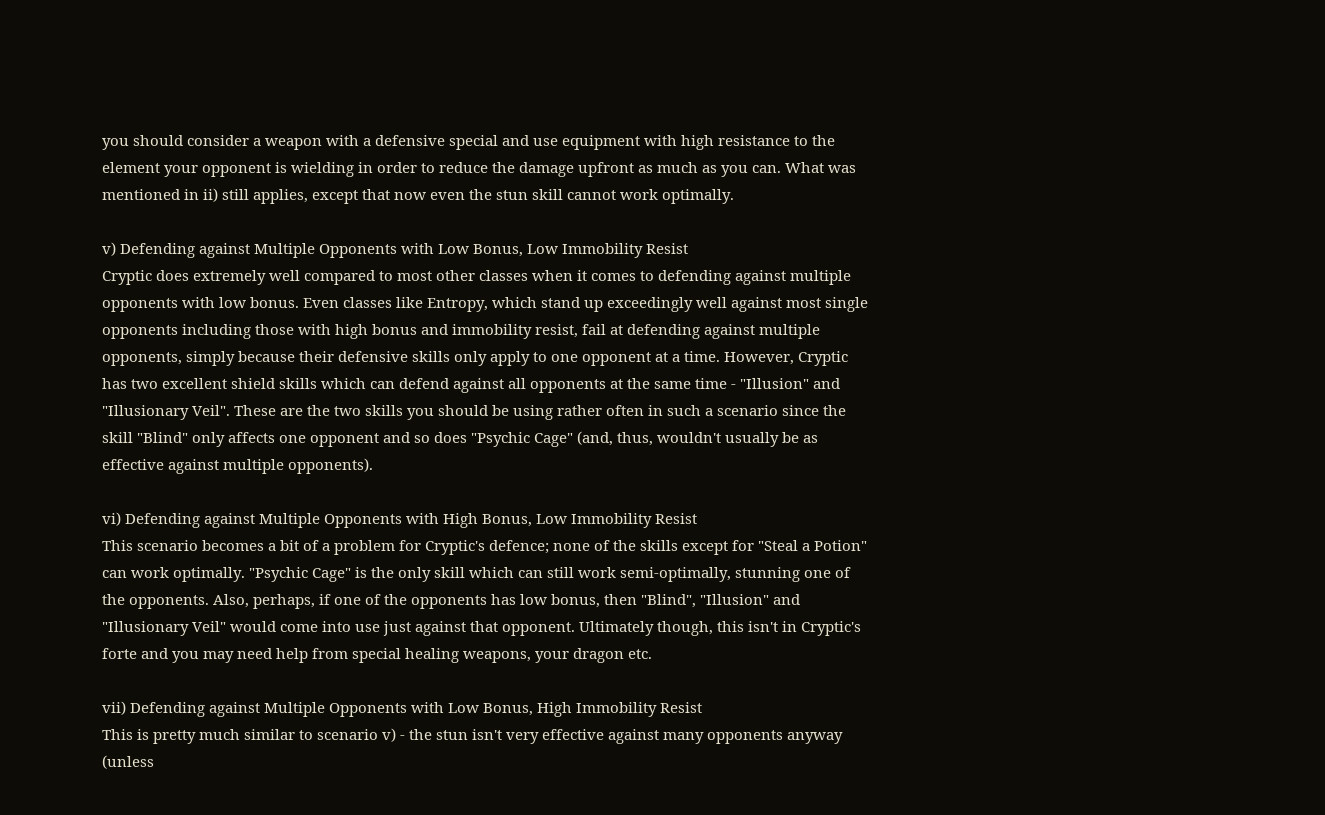you should consider a weapon with a defensive special and use equipment with high resistance to the element your opponent is wielding in order to reduce the damage upfront as much as you can. What was mentioned in ii) still applies, except that now even the stun skill cannot work optimally.

v) Defending against Multiple Opponents with Low Bonus, Low Immobility Resist
Cryptic does extremely well compared to most other classes when it comes to defending against multiple opponents with low bonus. Even classes like Entropy, which stand up exceedingly well against most single opponents including those with high bonus and immobility resist, fail at defending against multiple opponents, simply because their defensive skills only apply to one opponent at a time. However, Cryptic has two excellent shield skills which can defend against all opponents at the same time - "Illusion" and "Illusionary Veil". These are the two skills you should be using rather often in such a scenario since the skill "Blind" only affects one opponent and so does "Psychic Cage" (and, thus, wouldn't usually be as effective against multiple opponents).

vi) Defending against Multiple Opponents with High Bonus, Low Immobility Resist
This scenario becomes a bit of a problem for Cryptic's defence; none of the skills except for "Steal a Potion" can work optimally. "Psychic Cage" is the only skill which can still work semi-optimally, stunning one of the opponents. Also, perhaps, if one of the opponents has low bonus, then "Blind", "Illusion" and "Illusionary Veil" would come into use just against that opponent. Ultimately though, this isn't in Cryptic's forte and you may need help from special healing weapons, your dragon etc.

vii) Defending against Multiple Opponents with Low Bonus, High Immobility Resist
This is pretty much similar to scenario v) - the stun isn't very effective against many opponents anyway (unless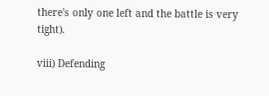there's only one left and the battle is very tight).

viii) Defending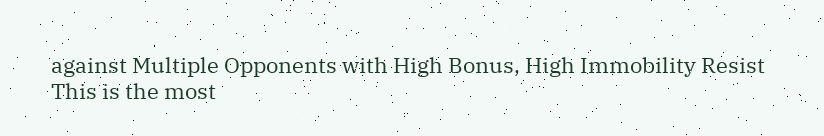against Multiple Opponents with High Bonus, High Immobility Resist
This is the most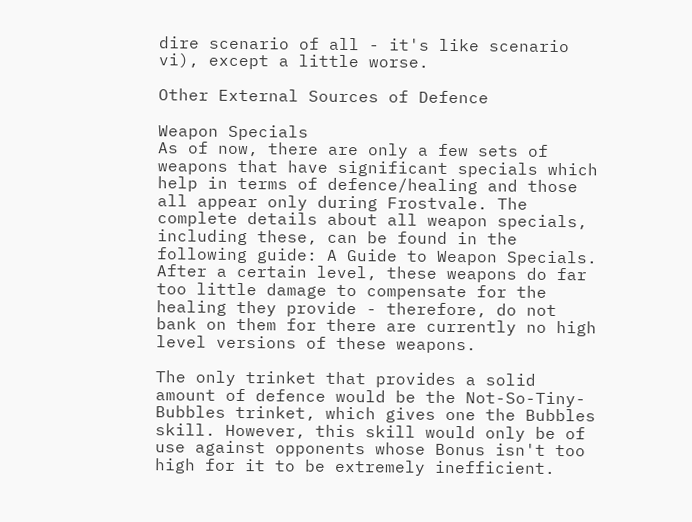dire scenario of all - it's like scenario vi), except a little worse.

Other External Sources of Defence

Weapon Specials
As of now, there are only a few sets of weapons that have significant specials which help in terms of defence/healing and those all appear only during Frostvale. The complete details about all weapon specials, including these, can be found in the following guide: A Guide to Weapon Specials. After a certain level, these weapons do far too little damage to compensate for the healing they provide - therefore, do not bank on them for there are currently no high level versions of these weapons.

The only trinket that provides a solid amount of defence would be the Not-So-Tiny-Bubbles trinket, which gives one the Bubbles skill. However, this skill would only be of use against opponents whose Bonus isn't too high for it to be extremely inefficient.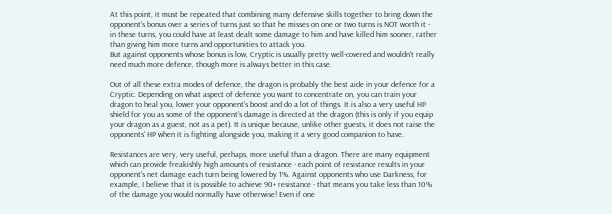At this point, it must be repeated that combining many defensive skills together to bring down the opponent's bonus over a series of turns just so that he misses on one or two turns is NOT worth it - in these turns, you could have at least dealt some damage to him and have killed him sooner, rather than giving him more turns and opportunities to attack you.
But against opponents whose bonus is low, Cryptic is usually pretty well-covered and wouldn't really need much more defence, though more is always better in this case.

Out of all these extra modes of defence, the dragon is probably the best aide in your defence for a Cryptic. Depending on what aspect of defence you want to concentrate on, you can train your dragon to heal you, lower your opponent's boost and do a lot of things. It is also a very useful HP shield for you as some of the opponent's damage is directed at the dragon (this is only if you equip your dragon as a guest, not as a pet). It is unique because, unlike other guests, it does not raise the opponents' HP when it is fighting alongside you, making it a very good companion to have.

Resistances are very, very useful, perhaps, more useful than a dragon. There are many equipment which can provide freakishly high amounts of resistance - each point of resistance results in your opponent's net damage each turn being lowered by 1%. Against opponents who use Darkness, for example, I believe that it is possible to achieve 90+ resistance - that means you take less than 10% of the damage you would normally have otherwise! Even if one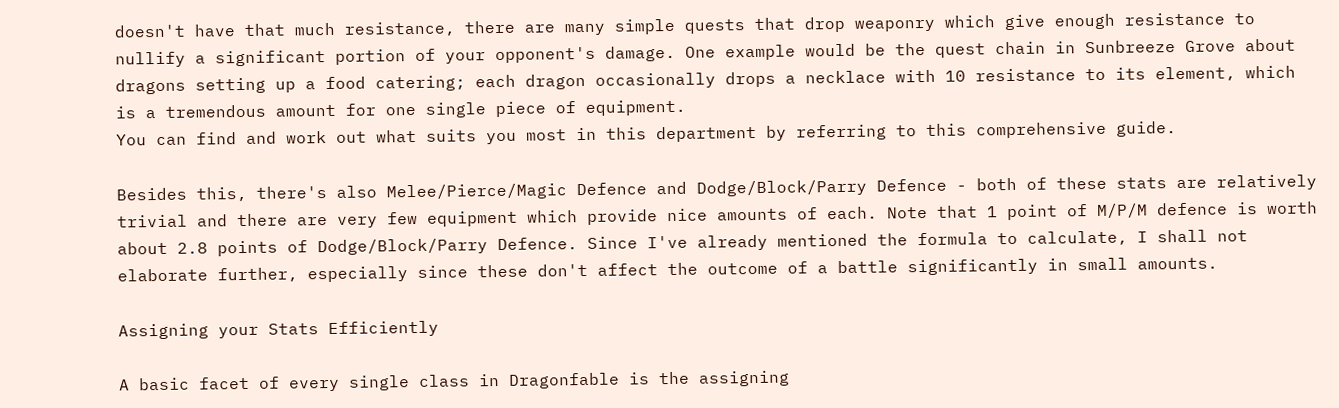doesn't have that much resistance, there are many simple quests that drop weaponry which give enough resistance to nullify a significant portion of your opponent's damage. One example would be the quest chain in Sunbreeze Grove about dragons setting up a food catering; each dragon occasionally drops a necklace with 10 resistance to its element, which is a tremendous amount for one single piece of equipment.
You can find and work out what suits you most in this department by referring to this comprehensive guide.

Besides this, there's also Melee/Pierce/Magic Defence and Dodge/Block/Parry Defence - both of these stats are relatively trivial and there are very few equipment which provide nice amounts of each. Note that 1 point of M/P/M defence is worth about 2.8 points of Dodge/Block/Parry Defence. Since I've already mentioned the formula to calculate, I shall not elaborate further, especially since these don't affect the outcome of a battle significantly in small amounts.

Assigning your Stats Efficiently

A basic facet of every single class in Dragonfable is the assigning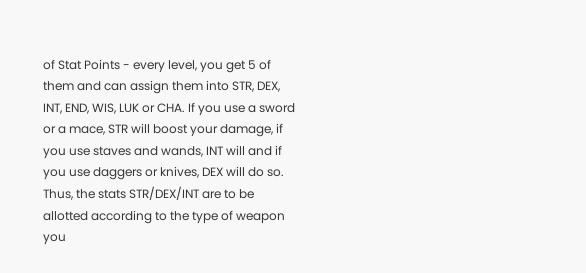of Stat Points - every level, you get 5 of them and can assign them into STR, DEX, INT, END, WIS, LUK or CHA. If you use a sword or a mace, STR will boost your damage, if you use staves and wands, INT will and if you use daggers or knives, DEX will do so. Thus, the stats STR/DEX/INT are to be allotted according to the type of weapon you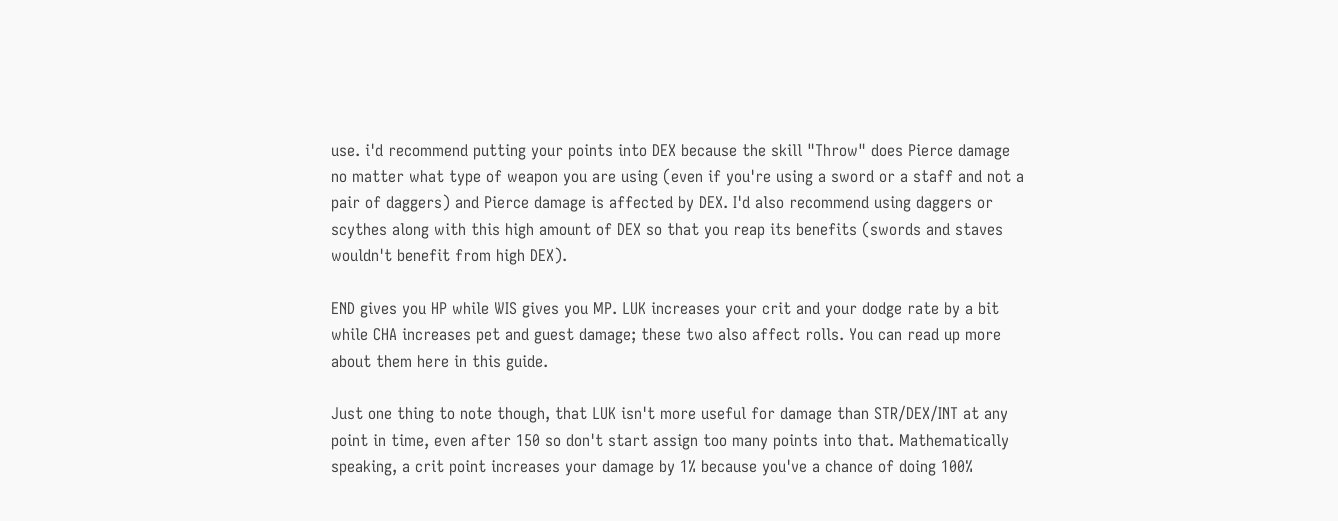use. i'd recommend putting your points into DEX because the skill "Throw" does Pierce damage no matter what type of weapon you are using (even if you're using a sword or a staff and not a pair of daggers) and Pierce damage is affected by DEX. I'd also recommend using daggers or scythes along with this high amount of DEX so that you reap its benefits (swords and staves wouldn't benefit from high DEX).

END gives you HP while WIS gives you MP. LUK increases your crit and your dodge rate by a bit while CHA increases pet and guest damage; these two also affect rolls. You can read up more about them here in this guide.

Just one thing to note though, that LUK isn't more useful for damage than STR/DEX/INT at any point in time, even after 150 so don't start assign too many points into that. Mathematically speaking, a crit point increases your damage by 1% because you've a chance of doing 100%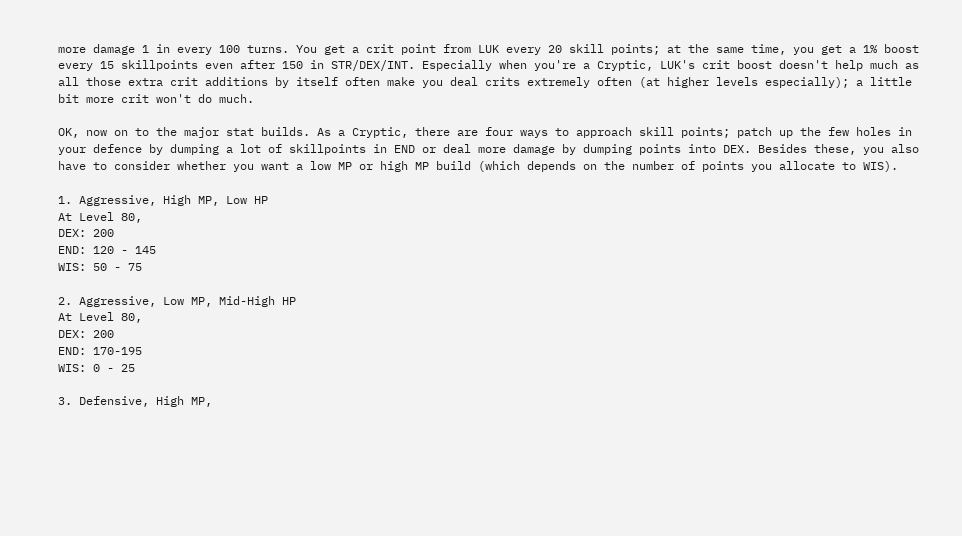more damage 1 in every 100 turns. You get a crit point from LUK every 20 skill points; at the same time, you get a 1% boost every 15 skillpoints even after 150 in STR/DEX/INT. Especially when you're a Cryptic, LUK's crit boost doesn't help much as all those extra crit additions by itself often make you deal crits extremely often (at higher levels especially); a little bit more crit won't do much.

OK, now on to the major stat builds. As a Cryptic, there are four ways to approach skill points; patch up the few holes in your defence by dumping a lot of skillpoints in END or deal more damage by dumping points into DEX. Besides these, you also have to consider whether you want a low MP or high MP build (which depends on the number of points you allocate to WIS).

1. Aggressive, High MP, Low HP
At Level 80,
DEX: 200
END: 120 - 145
WIS: 50 - 75

2. Aggressive, Low MP, Mid-High HP
At Level 80,
DEX: 200
END: 170-195
WIS: 0 - 25

3. Defensive, High MP,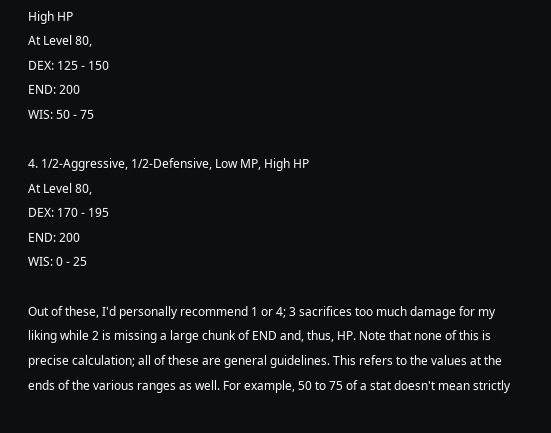High HP
At Level 80,
DEX: 125 - 150
END: 200
WIS: 50 - 75

4. 1/2-Aggressive, 1/2-Defensive, Low MP, High HP
At Level 80,
DEX: 170 - 195
END: 200
WIS: 0 - 25

Out of these, I'd personally recommend 1 or 4; 3 sacrifices too much damage for my liking while 2 is missing a large chunk of END and, thus, HP. Note that none of this is precise calculation; all of these are general guidelines. This refers to the values at the ends of the various ranges as well. For example, 50 to 75 of a stat doesn't mean strictly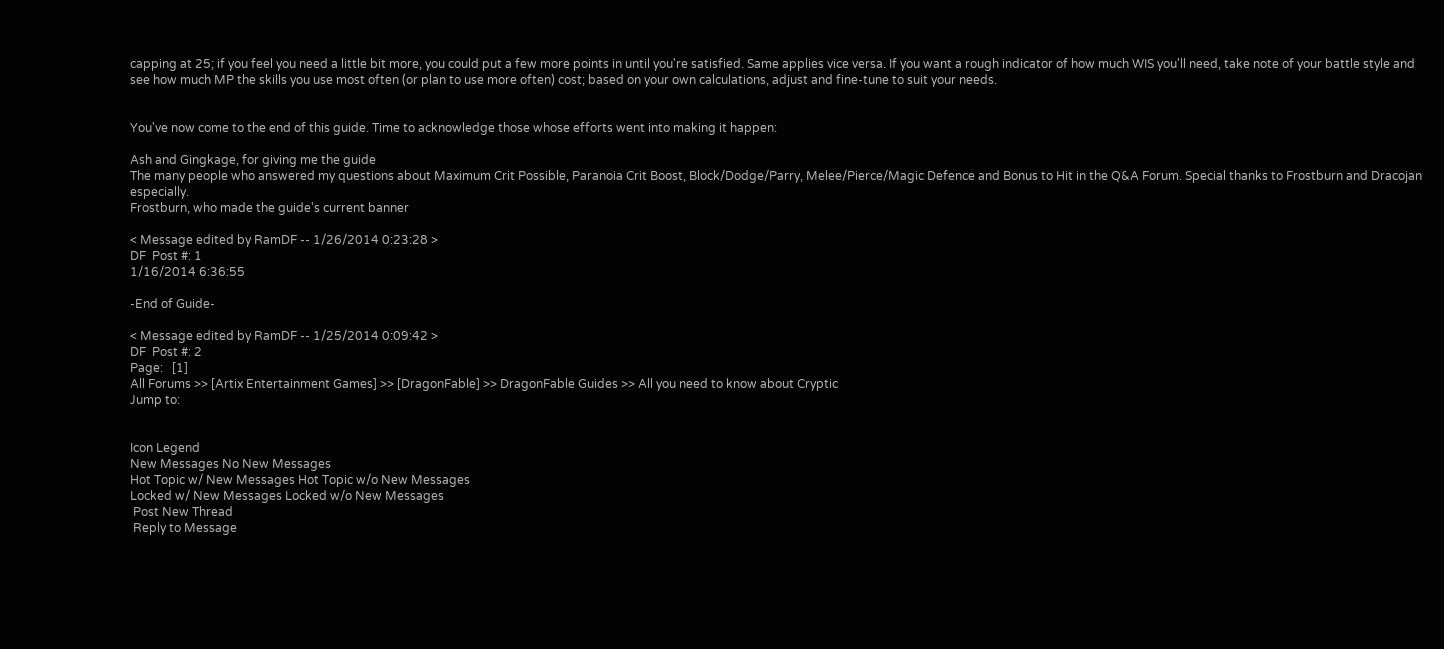capping at 25; if you feel you need a little bit more, you could put a few more points in until you're satisfied. Same applies vice versa. If you want a rough indicator of how much WIS you'll need, take note of your battle style and see how much MP the skills you use most often (or plan to use more often) cost; based on your own calculations, adjust and fine-tune to suit your needs.


You've now come to the end of this guide. Time to acknowledge those whose efforts went into making it happen:

Ash and Gingkage, for giving me the guide
The many people who answered my questions about Maximum Crit Possible, Paranoia Crit Boost, Block/Dodge/Parry, Melee/Pierce/Magic Defence and Bonus to Hit in the Q&A Forum. Special thanks to Frostburn and Dracojan especially.
Frostburn, who made the guide's current banner

< Message edited by RamDF -- 1/26/2014 0:23:28 >
DF  Post #: 1
1/16/2014 6:36:55

-End of Guide-

< Message edited by RamDF -- 1/25/2014 0:09:42 >
DF  Post #: 2
Page:   [1]
All Forums >> [Artix Entertainment Games] >> [DragonFable] >> DragonFable Guides >> All you need to know about Cryptic
Jump to:


Icon Legend
New Messages No New Messages
Hot Topic w/ New Messages Hot Topic w/o New Messages
Locked w/ New Messages Locked w/o New Messages
 Post New Thread
 Reply to Message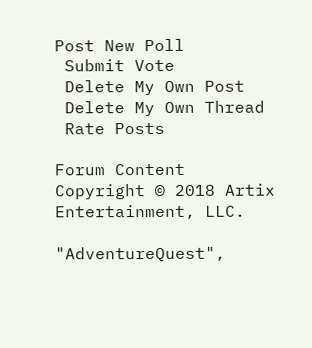Post New Poll
 Submit Vote
 Delete My Own Post
 Delete My Own Thread
 Rate Posts

Forum Content Copyright © 2018 Artix Entertainment, LLC.

"AdventureQuest",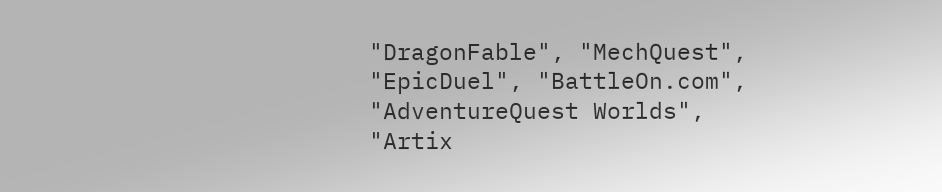"DragonFable", "MechQuest", "EpicDuel", "BattleOn.com", "AdventureQuest Worlds", "Artix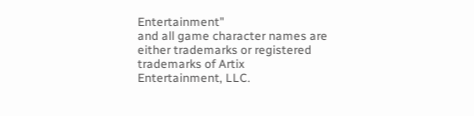Entertainment"
and all game character names are either trademarks or registered trademarks of Artix Entertainment, LLC.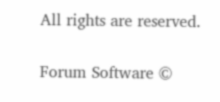All rights are reserved.

Forum Software ©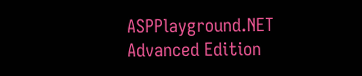ASPPlayground.NET Advanced Edition